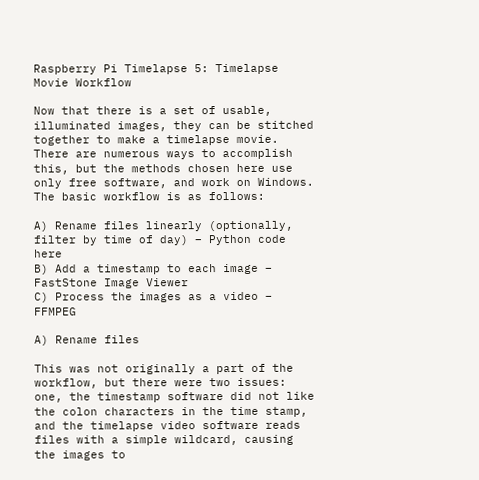Raspberry Pi Timelapse 5: Timelapse Movie Workflow

Now that there is a set of usable, illuminated images, they can be stitched together to make a timelapse movie. There are numerous ways to accomplish this, but the methods chosen here use only free software, and work on Windows. The basic workflow is as follows:

A) Rename files linearly (optionally, filter by time of day) – Python code here
B) Add a timestamp to each image – FastStone Image Viewer
C) Process the images as a video – FFMPEG

A) Rename files

This was not originally a part of the workflow, but there were two issues: one, the timestamp software did not like the colon characters in the time stamp, and the timelapse video software reads files with a simple wildcard, causing the images to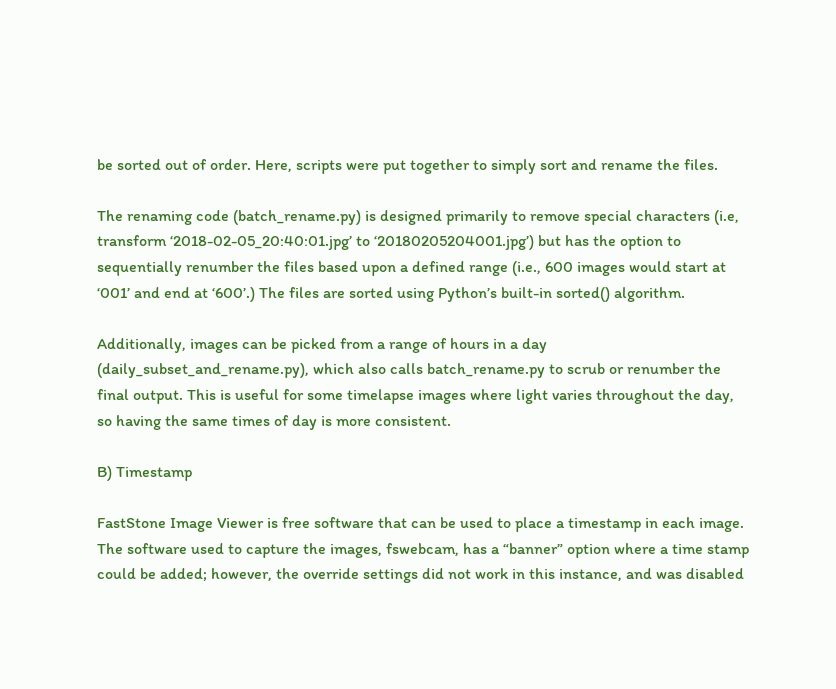be sorted out of order. Here, scripts were put together to simply sort and rename the files.

The renaming code (batch_rename.py) is designed primarily to remove special characters (i.e, transform ‘2018-02-05_20:40:01.jpg’ to ‘20180205204001.jpg’) but has the option to sequentially renumber the files based upon a defined range (i.e., 600 images would start at ‘001’ and end at ‘600’.) The files are sorted using Python’s built-in sorted() algorithm.

Additionally, images can be picked from a range of hours in a day (daily_subset_and_rename.py), which also calls batch_rename.py to scrub or renumber the final output. This is useful for some timelapse images where light varies throughout the day, so having the same times of day is more consistent.

B) Timestamp

FastStone Image Viewer is free software that can be used to place a timestamp in each image. The software used to capture the images, fswebcam, has a “banner” option where a time stamp could be added; however, the override settings did not work in this instance, and was disabled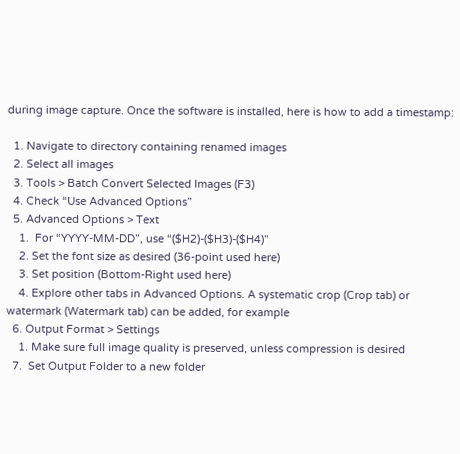during image capture. Once the software is installed, here is how to add a timestamp:

  1. Navigate to directory containing renamed images
  2. Select all images
  3. Tools > Batch Convert Selected Images (F3)
  4. Check “Use Advanced Options”
  5. Advanced Options > Text
    1.  For “YYYY-MM-DD”, use “($H2)-($H3)-($H4)”
    2. Set the font size as desired (36-point used here)
    3. Set position (Bottom-Right used here)
    4. Explore other tabs in Advanced Options. A systematic crop (Crop tab) or watermark (Watermark tab) can be added, for example
  6. Output Format > Settings
    1. Make sure full image quality is preserved, unless compression is desired
  7.  Set Output Folder to a new folder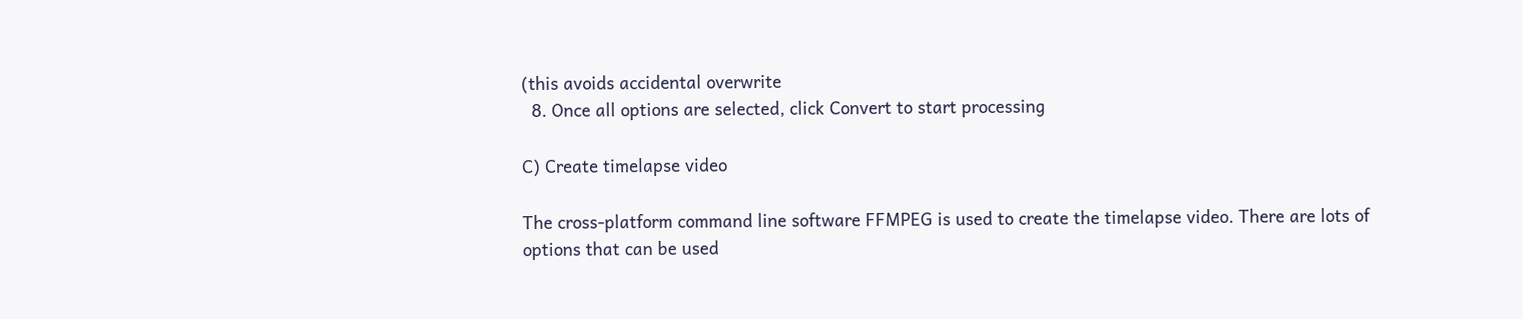(this avoids accidental overwrite
  8. Once all options are selected, click Convert to start processing

C) Create timelapse video

The cross-platform command line software FFMPEG is used to create the timelapse video. There are lots of options that can be used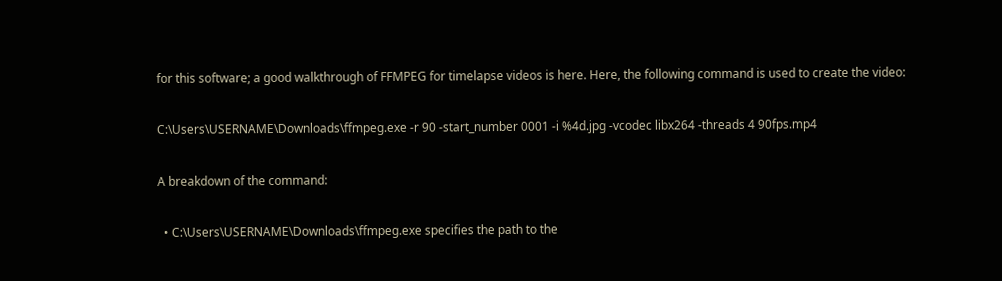for this software; a good walkthrough of FFMPEG for timelapse videos is here. Here, the following command is used to create the video:

C:\Users\USERNAME\Downloads\ffmpeg.exe -r 90 -start_number 0001 -i %4d.jpg -vcodec libx264 -threads 4 90fps.mp4

A breakdown of the command:

  • C:\Users\USERNAME\Downloads\ffmpeg.exe specifies the path to the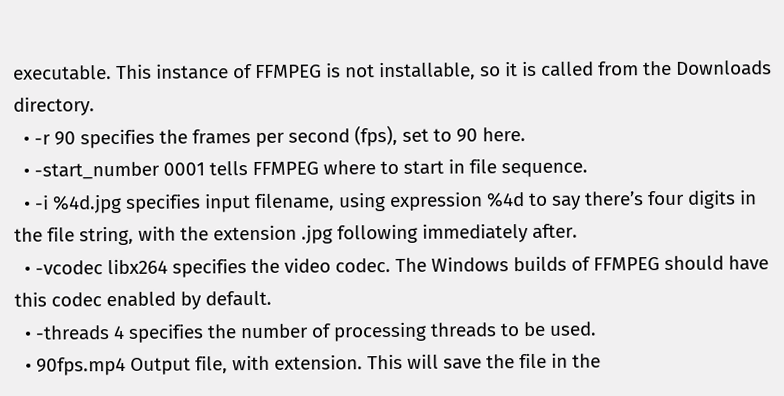executable. This instance of FFMPEG is not installable, so it is called from the Downloads directory.
  • -r 90 specifies the frames per second (fps), set to 90 here.
  • -start_number 0001 tells FFMPEG where to start in file sequence.
  • -i %4d.jpg specifies input filename, using expression %4d to say there’s four digits in the file string, with the extension .jpg following immediately after.
  • -vcodec libx264 specifies the video codec. The Windows builds of FFMPEG should have this codec enabled by default.
  • -threads 4 specifies the number of processing threads to be used.
  • 90fps.mp4 Output file, with extension. This will save the file in the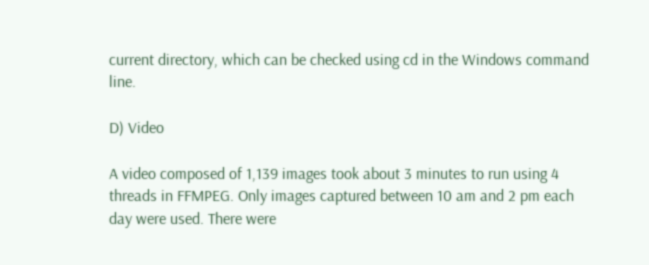current directory, which can be checked using cd in the Windows command line.

D) Video

A video composed of 1,139 images took about 3 minutes to run using 4 threads in FFMPEG. Only images captured between 10 am and 2 pm each day were used. There were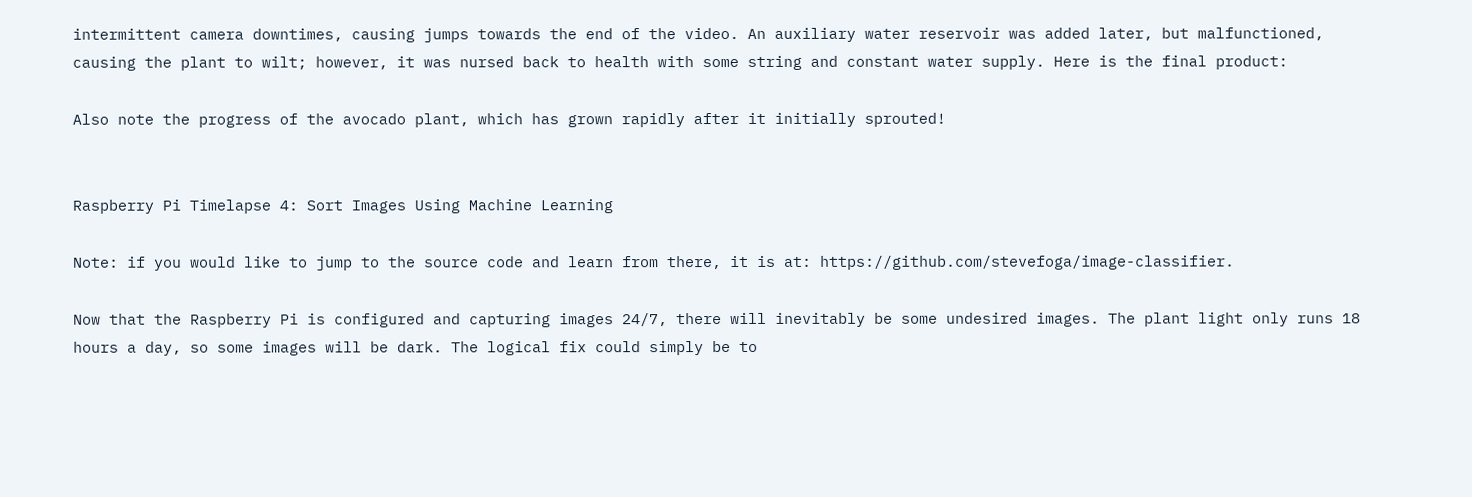intermittent camera downtimes, causing jumps towards the end of the video. An auxiliary water reservoir was added later, but malfunctioned, causing the plant to wilt; however, it was nursed back to health with some string and constant water supply. Here is the final product:

Also note the progress of the avocado plant, which has grown rapidly after it initially sprouted!


Raspberry Pi Timelapse 4: Sort Images Using Machine Learning

Note: if you would like to jump to the source code and learn from there, it is at: https://github.com/stevefoga/image-classifier.

Now that the Raspberry Pi is configured and capturing images 24/7, there will inevitably be some undesired images. The plant light only runs 18 hours a day, so some images will be dark. The logical fix could simply be to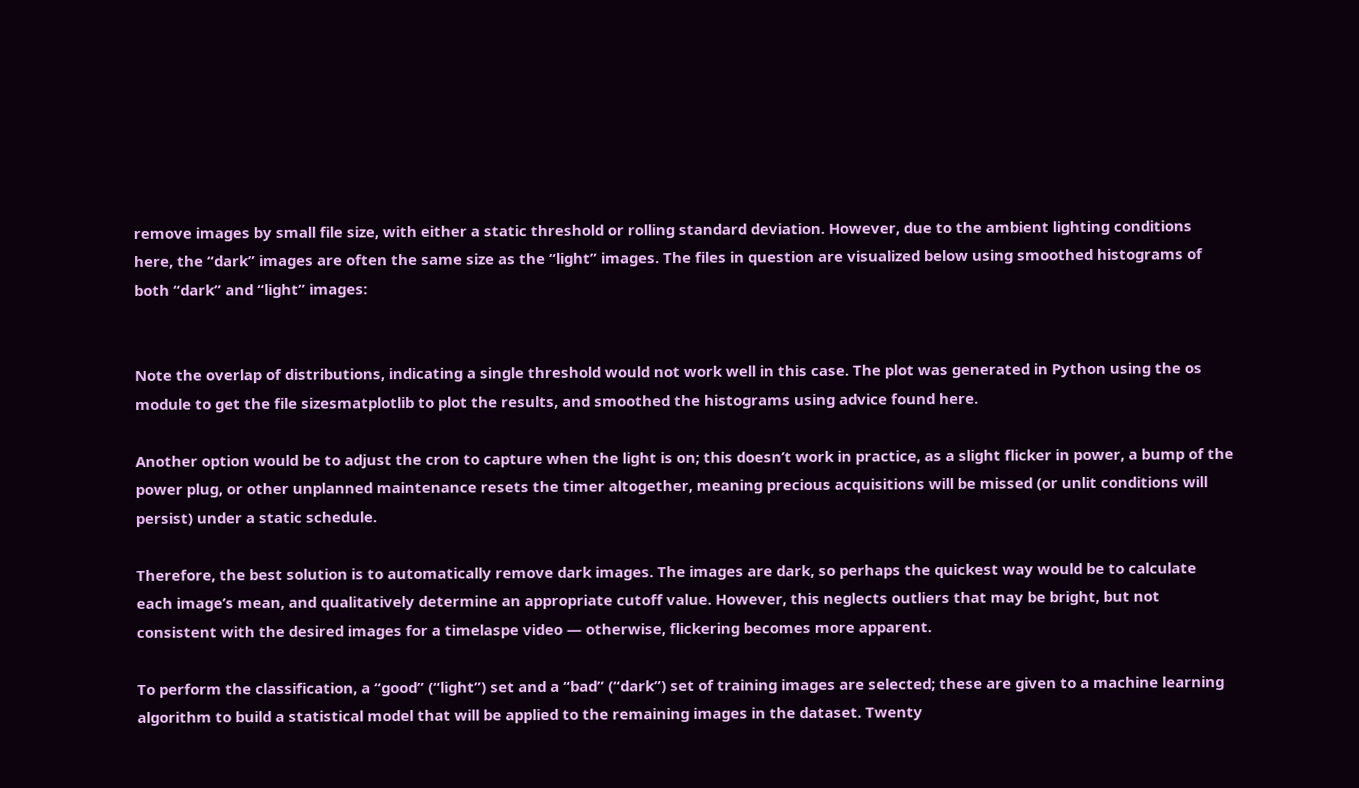remove images by small file size, with either a static threshold or rolling standard deviation. However, due to the ambient lighting conditions here, the “dark” images are often the same size as the “light” images. The files in question are visualized below using smoothed histograms of both “dark” and “light” images:


Note the overlap of distributions, indicating a single threshold would not work well in this case. The plot was generated in Python using the os module to get the file sizesmatplotlib to plot the results, and smoothed the histograms using advice found here.

Another option would be to adjust the cron to capture when the light is on; this doesn’t work in practice, as a slight flicker in power, a bump of the power plug, or other unplanned maintenance resets the timer altogether, meaning precious acquisitions will be missed (or unlit conditions will persist) under a static schedule.

Therefore, the best solution is to automatically remove dark images. The images are dark, so perhaps the quickest way would be to calculate each image’s mean, and qualitatively determine an appropriate cutoff value. However, this neglects outliers that may be bright, but not consistent with the desired images for a timelaspe video — otherwise, flickering becomes more apparent.

To perform the classification, a “good” (“light”) set and a “bad” (“dark”) set of training images are selected; these are given to a machine learning algorithm to build a statistical model that will be applied to the remaining images in the dataset. Twenty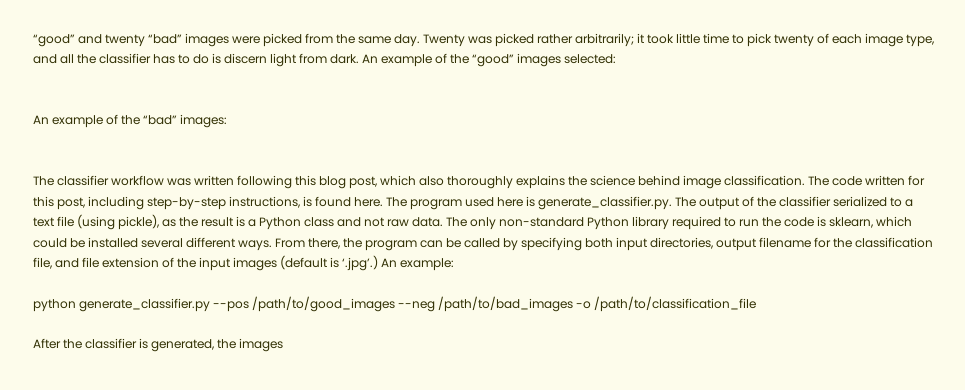“good” and twenty “bad” images were picked from the same day. Twenty was picked rather arbitrarily; it took little time to pick twenty of each image type, and all the classifier has to do is discern light from dark. An example of the “good” images selected:


An example of the “bad” images:


The classifier workflow was written following this blog post, which also thoroughly explains the science behind image classification. The code written for this post, including step-by-step instructions, is found here. The program used here is generate_classifier.py. The output of the classifier serialized to a text file (using pickle), as the result is a Python class and not raw data. The only non-standard Python library required to run the code is sklearn, which could be installed several different ways. From there, the program can be called by specifying both input directories, output filename for the classification file, and file extension of the input images (default is ‘.jpg’.) An example:

python generate_classifier.py --pos /path/to/good_images --neg /path/to/bad_images -o /path/to/classification_file

After the classifier is generated, the images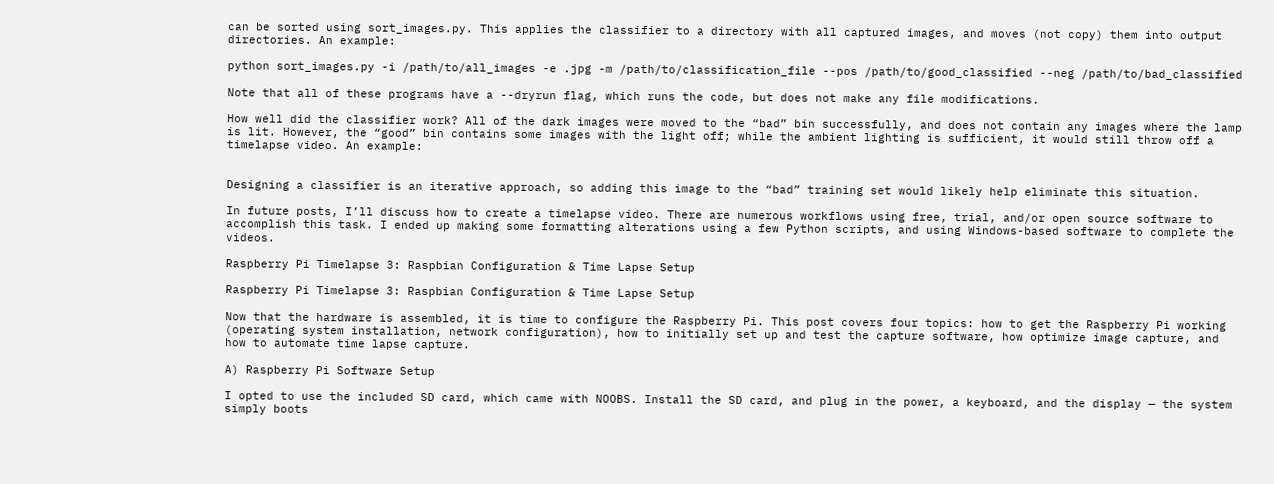can be sorted using sort_images.py. This applies the classifier to a directory with all captured images, and moves (not copy) them into output directories. An example:

python sort_images.py -i /path/to/all_images -e .jpg -m /path/to/classification_file --pos /path/to/good_classified --neg /path/to/bad_classified

Note that all of these programs have a --dryrun flag, which runs the code, but does not make any file modifications.

How well did the classifier work? All of the dark images were moved to the “bad” bin successfully, and does not contain any images where the lamp is lit. However, the “good” bin contains some images with the light off; while the ambient lighting is sufficient, it would still throw off a timelapse video. An example:


Designing a classifier is an iterative approach, so adding this image to the “bad” training set would likely help eliminate this situation.

In future posts, I’ll discuss how to create a timelapse video. There are numerous workflows using free, trial, and/or open source software to accomplish this task. I ended up making some formatting alterations using a few Python scripts, and using Windows-based software to complete the videos.

Raspberry Pi Timelapse 3: Raspbian Configuration & Time Lapse Setup

Raspberry Pi Timelapse 3: Raspbian Configuration & Time Lapse Setup

Now that the hardware is assembled, it is time to configure the Raspberry Pi. This post covers four topics: how to get the Raspberry Pi working (operating system installation, network configuration), how to initially set up and test the capture software, how optimize image capture, and how to automate time lapse capture.

A) Raspberry Pi Software Setup

I opted to use the included SD card, which came with NOOBS. Install the SD card, and plug in the power, a keyboard, and the display — the system simply boots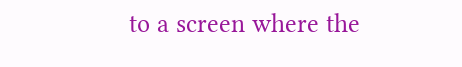to a screen where the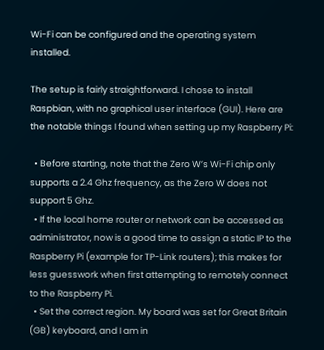Wi-Fi can be configured and the operating system installed.

The setup is fairly straightforward. I chose to install Raspbian, with no graphical user interface (GUI). Here are the notable things I found when setting up my Raspberry Pi:

  • Before starting, note that the Zero W’s Wi-Fi chip only supports a 2.4 Ghz frequency, as the Zero W does not support 5 Ghz.
  • If the local home router or network can be accessed as administrator, now is a good time to assign a static IP to the Raspberry Pi (example for TP-Link routers); this makes for less guesswork when first attempting to remotely connect to the Raspberry Pi.
  • Set the correct region. My board was set for Great Britain (GB) keyboard, and I am in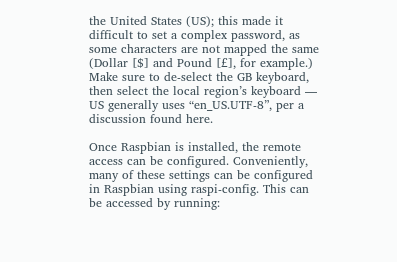the United States (US); this made it difficult to set a complex password, as some characters are not mapped the same (Dollar [$] and Pound [£], for example.) Make sure to de-select the GB keyboard, then select the local region’s keyboard — US generally uses “en_US.UTF-8”, per a discussion found here.

Once Raspbian is installed, the remote access can be configured. Conveniently, many of these settings can be configured in Raspbian using raspi-config. This can be accessed by running: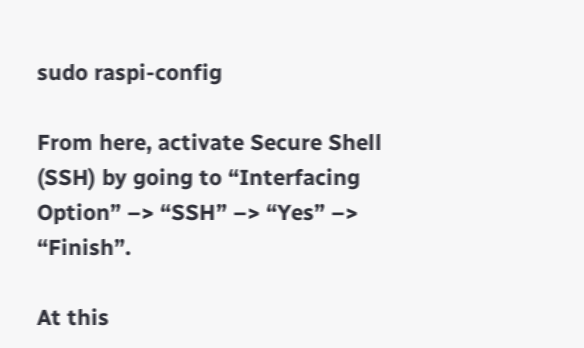sudo raspi-config

From here, activate Secure Shell (SSH) by going to “Interfacing Option” –> “SSH” –> “Yes” –> “Finish”.

At this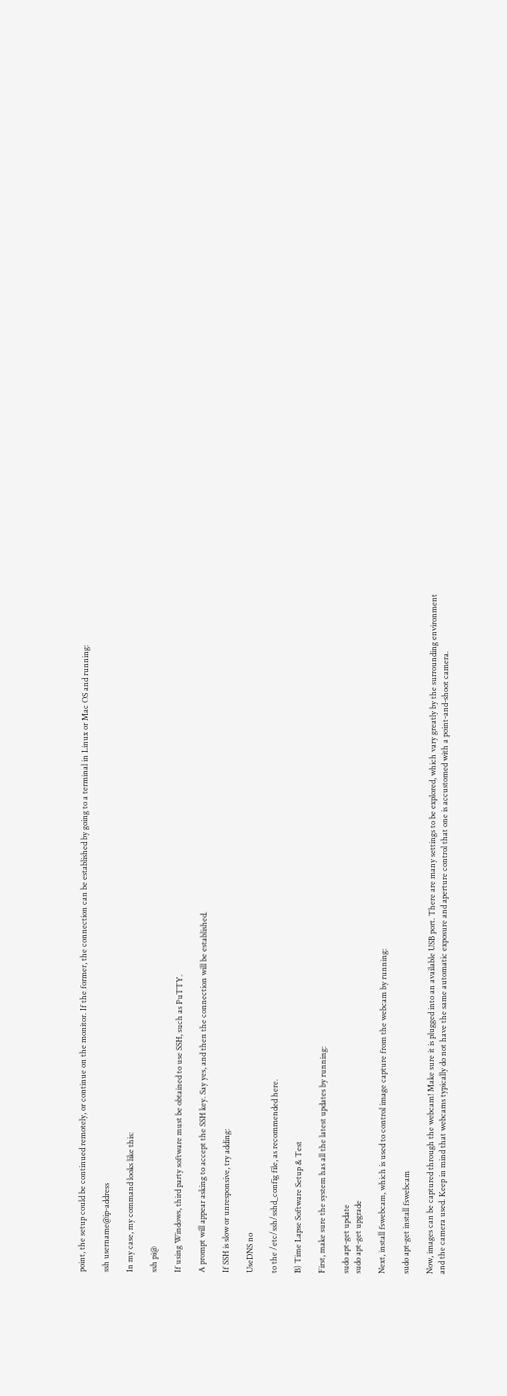point, the setup could be continued remotely, or continue on the monitor. If the former, the connection can be established by going to a terminal in Linux or Mac OS and running:

ssh username@ip-address

In my case, my command looks like this:

ssh pi@

If using Windows, third party software must be obtained to use SSH, such as PuTTY.

A prompt will appear asking to accept the SSH key. Say yes, and then the connection will be established.

If SSH is slow or unresponsive, try adding:

UseDNS no

to the /etc/ssh/sshd_config file, as recommended here.

B) Time Lapse Software Setup & Test

First, make sure the system has all the latest updates by running:

sudo apt-get update
sudo apt-get upgrade

Next, install fswebcam, which is used to control image capture from the webcam by running:

sudo apt-get install fswebcam

Now, images can be captured through the webcam! Make sure it is plugged into an available USB port. There are many settings to be explored, which vary greatly by the surrounding environment and the camera used. Keep in mind that webcams typically do not have the same automatic exposure and aperture control that one is accustomed with a point-and-shoot camera.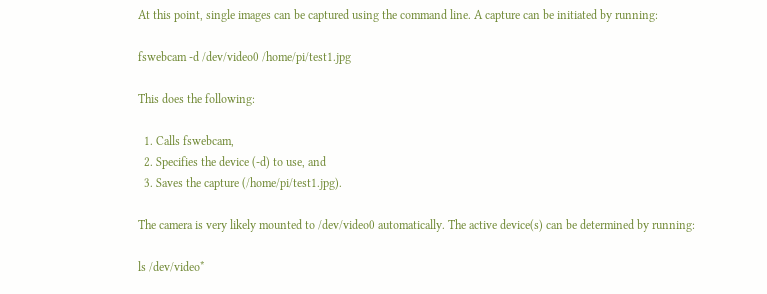At this point, single images can be captured using the command line. A capture can be initiated by running:

fswebcam -d /dev/video0 /home/pi/test1.jpg

This does the following:

  1. Calls fswebcam,
  2. Specifies the device (-d) to use, and
  3. Saves the capture (/home/pi/test1.jpg).

The camera is very likely mounted to /dev/video0 automatically. The active device(s) can be determined by running:

ls /dev/video*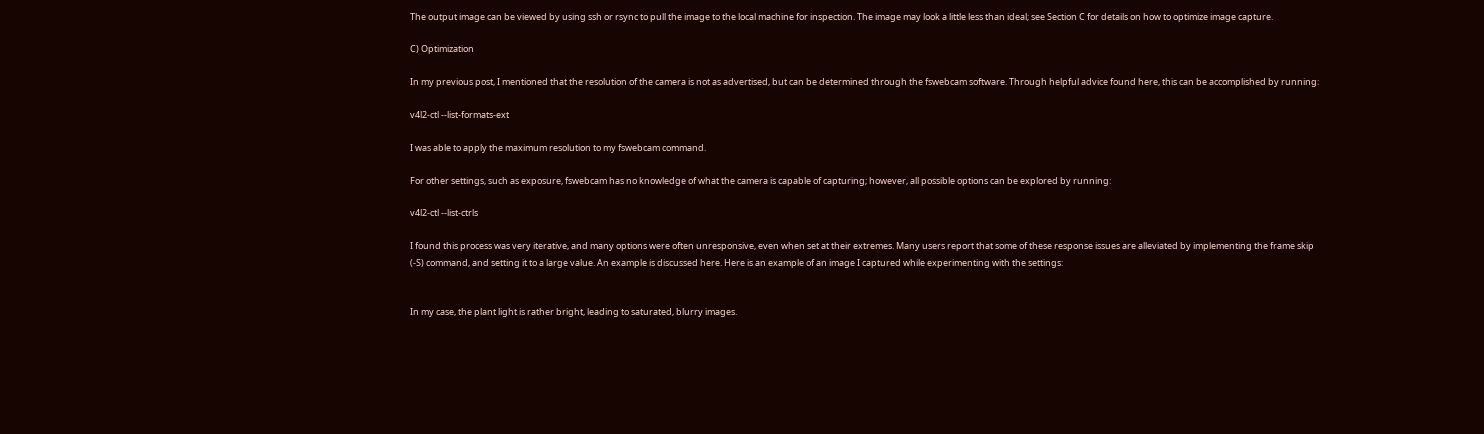The output image can be viewed by using ssh or rsync to pull the image to the local machine for inspection. The image may look a little less than ideal; see Section C for details on how to optimize image capture.

C) Optimization

In my previous post, I mentioned that the resolution of the camera is not as advertised, but can be determined through the fswebcam software. Through helpful advice found here, this can be accomplished by running:

v4l2-ctl --list-formats-ext

I was able to apply the maximum resolution to my fswebcam command.

For other settings, such as exposure, fswebcam has no knowledge of what the camera is capable of capturing; however, all possible options can be explored by running:

v4l2-ctl --list-ctrls

I found this process was very iterative, and many options were often unresponsive, even when set at their extremes. Many users report that some of these response issues are alleviated by implementing the frame skip (-S) command, and setting it to a large value. An example is discussed here. Here is an example of an image I captured while experimenting with the settings:


In my case, the plant light is rather bright, leading to saturated, blurry images.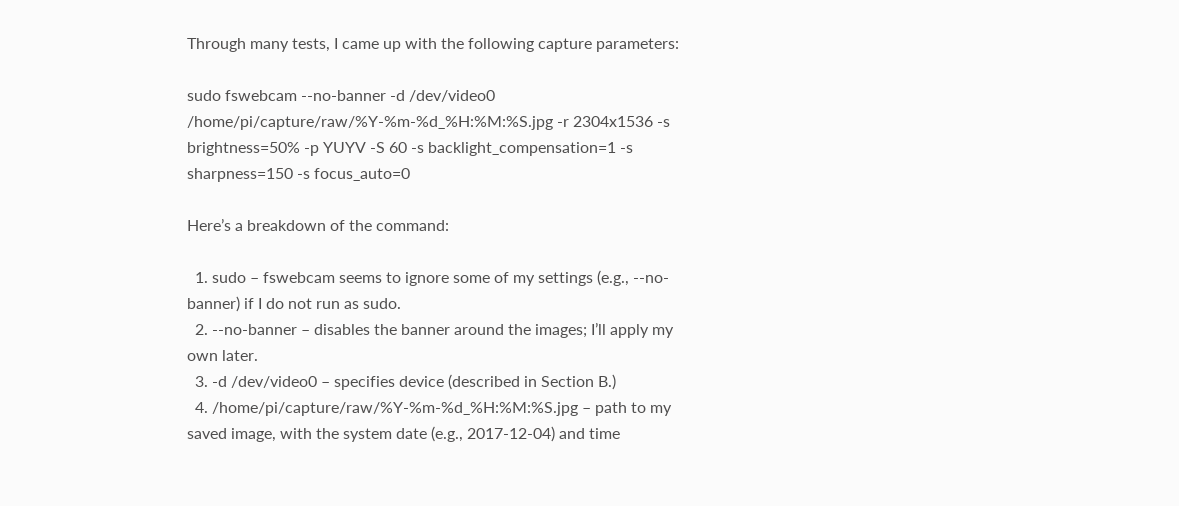Through many tests, I came up with the following capture parameters:

sudo fswebcam --no-banner -d /dev/video0 /home/pi/capture/raw/%Y-%m-%d_%H:%M:%S.jpg -r 2304x1536 -s brightness=50% -p YUYV -S 60 -s backlight_compensation=1 -s sharpness=150 -s focus_auto=0

Here’s a breakdown of the command:

  1. sudo – fswebcam seems to ignore some of my settings (e.g., --no-banner) if I do not run as sudo.
  2. --no-banner – disables the banner around the images; I’ll apply my own later.
  3. -d /dev/video0 – specifies device (described in Section B.)
  4. /home/pi/capture/raw/%Y-%m-%d_%H:%M:%S.jpg – path to my saved image, with the system date (e.g., 2017-12-04) and time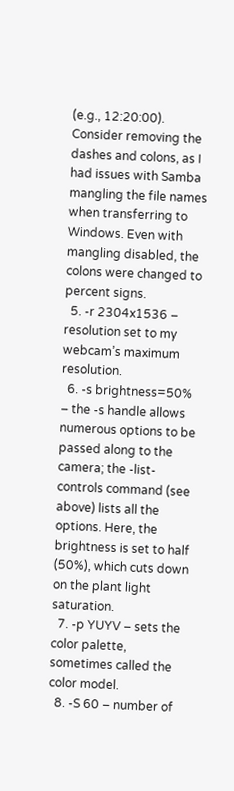(e.g., 12:20:00). Consider removing the dashes and colons, as I had issues with Samba mangling the file names when transferring to Windows. Even with mangling disabled, the colons were changed to percent signs.
  5. -r 2304x1536 – resolution set to my webcam’s maximum resolution.
  6. -s brightness=50% – the -s handle allows numerous options to be passed along to the camera; the -list-controls command (see above) lists all the options. Here, the brightness is set to half (50%), which cuts down on the plant light saturation.
  7. -p YUYV – sets the color palette, sometimes called the color model.
  8. -S 60 – number of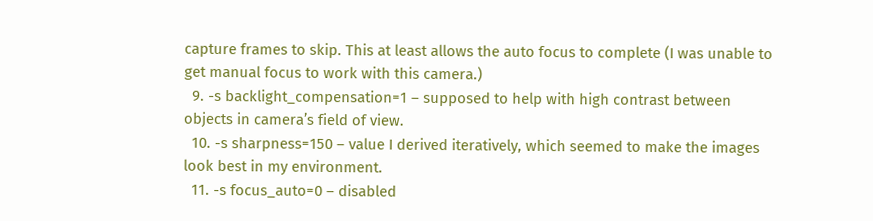capture frames to skip. This at least allows the auto focus to complete (I was unable to get manual focus to work with this camera.)
  9. -s backlight_compensation=1 – supposed to help with high contrast between objects in camera’s field of view.
  10. -s sharpness=150 – value I derived iteratively, which seemed to make the images look best in my environment.
  11. -s focus_auto=0 – disabled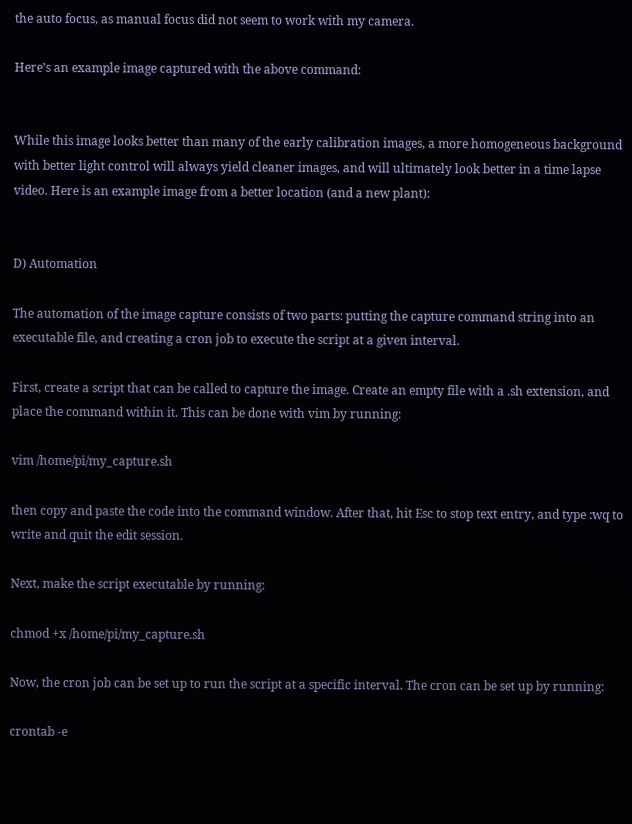the auto focus, as manual focus did not seem to work with my camera.

Here’s an example image captured with the above command:


While this image looks better than many of the early calibration images, a more homogeneous background with better light control will always yield cleaner images, and will ultimately look better in a time lapse video. Here is an example image from a better location (and a new plant):


D) Automation

The automation of the image capture consists of two parts: putting the capture command string into an executable file, and creating a cron job to execute the script at a given interval.

First, create a script that can be called to capture the image. Create an empty file with a .sh extension, and place the command within it. This can be done with vim by running:

vim /home/pi/my_capture.sh

then copy and paste the code into the command window. After that, hit Esc to stop text entry, and type :wq to write and quit the edit session.

Next, make the script executable by running:

chmod +x /home/pi/my_capture.sh

Now, the cron job can be set up to run the script at a specific interval. The cron can be set up by running:

crontab -e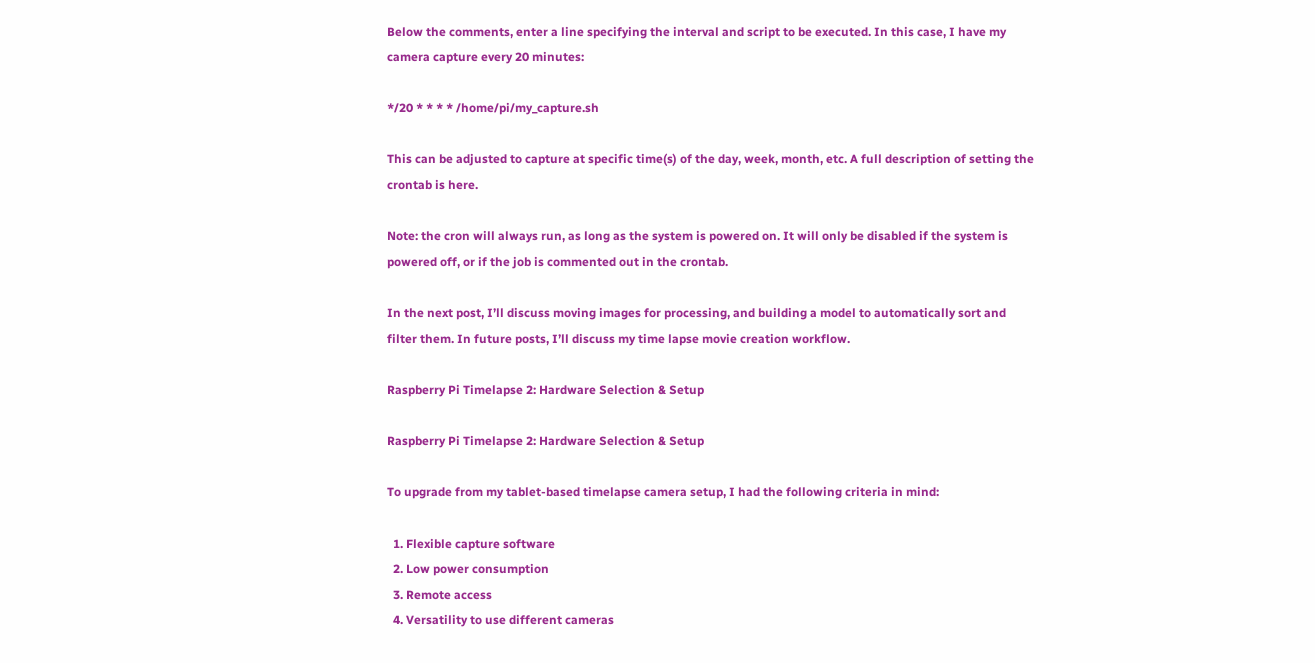Below the comments, enter a line specifying the interval and script to be executed. In this case, I have my camera capture every 20 minutes:

*/20 * * * * /home/pi/my_capture.sh

This can be adjusted to capture at specific time(s) of the day, week, month, etc. A full description of setting the crontab is here.

Note: the cron will always run, as long as the system is powered on. It will only be disabled if the system is powered off, or if the job is commented out in the crontab.

In the next post, I’ll discuss moving images for processing, and building a model to automatically sort and filter them. In future posts, I’ll discuss my time lapse movie creation workflow.

Raspberry Pi Timelapse 2: Hardware Selection & Setup

Raspberry Pi Timelapse 2: Hardware Selection & Setup

To upgrade from my tablet-based timelapse camera setup, I had the following criteria in mind:

  1. Flexible capture software
  2. Low power consumption
  3. Remote access
  4. Versatility to use different cameras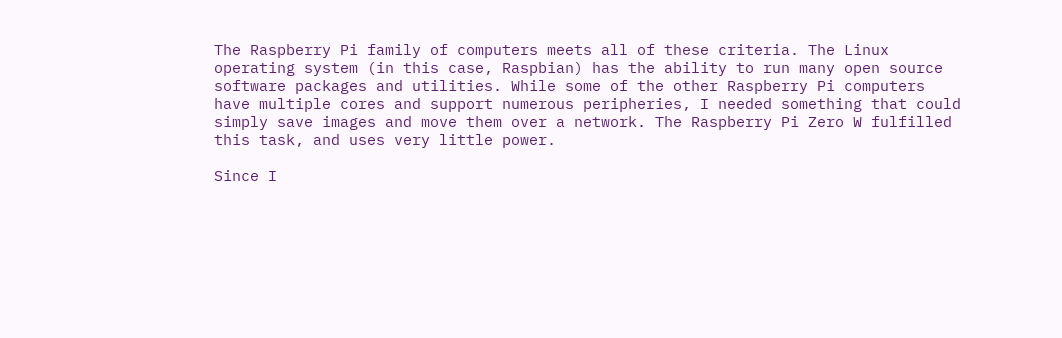The Raspberry Pi family of computers meets all of these criteria. The Linux operating system (in this case, Raspbian) has the ability to run many open source software packages and utilities. While some of the other Raspberry Pi computers have multiple cores and support numerous peripheries, I needed something that could simply save images and move them over a network. The Raspberry Pi Zero W fulfilled this task, and uses very little power.

Since I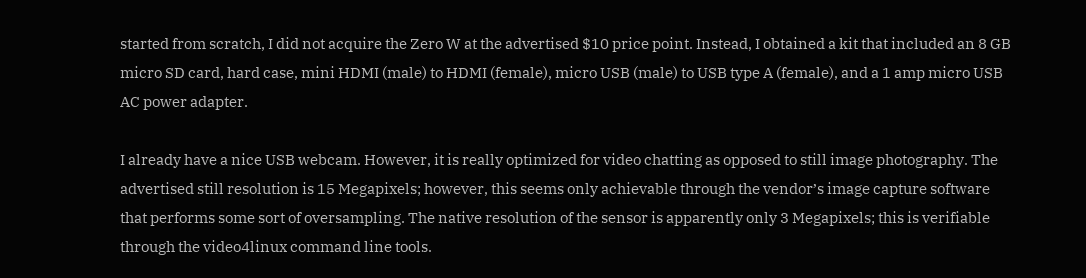started from scratch, I did not acquire the Zero W at the advertised $10 price point. Instead, I obtained a kit that included an 8 GB micro SD card, hard case, mini HDMI (male) to HDMI (female), micro USB (male) to USB type A (female), and a 1 amp micro USB AC power adapter.

I already have a nice USB webcam. However, it is really optimized for video chatting as opposed to still image photography. The advertised still resolution is 15 Megapixels; however, this seems only achievable through the vendor’s image capture software that performs some sort of oversampling. The native resolution of the sensor is apparently only 3 Megapixels; this is verifiable through the video4linux command line tools.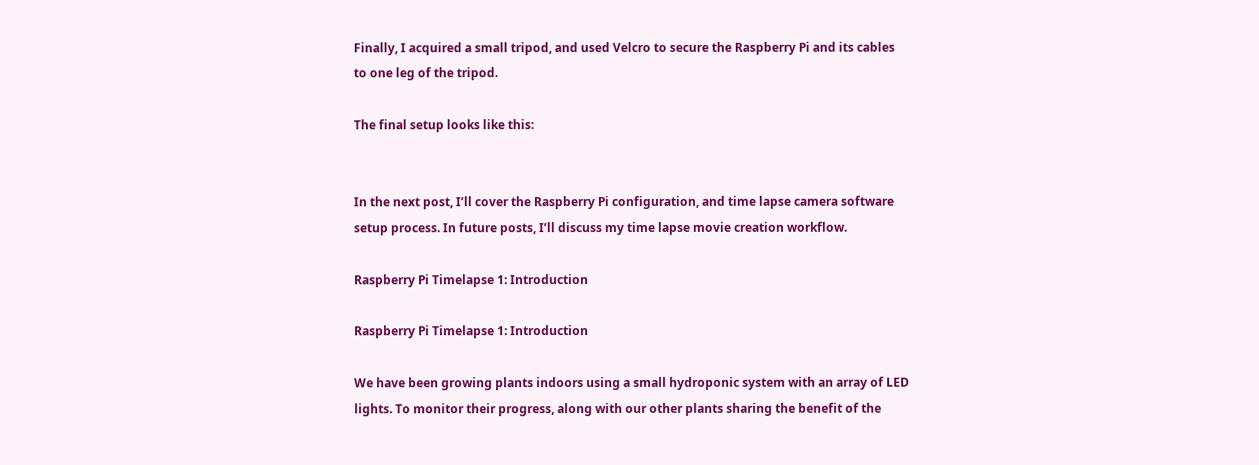Finally, I acquired a small tripod, and used Velcro to secure the Raspberry Pi and its cables to one leg of the tripod.

The final setup looks like this:


In the next post, I’ll cover the Raspberry Pi configuration, and time lapse camera software setup process. In future posts, I’ll discuss my time lapse movie creation workflow.

Raspberry Pi Timelapse 1: Introduction

Raspberry Pi Timelapse 1: Introduction

We have been growing plants indoors using a small hydroponic system with an array of LED lights. To monitor their progress, along with our other plants sharing the benefit of the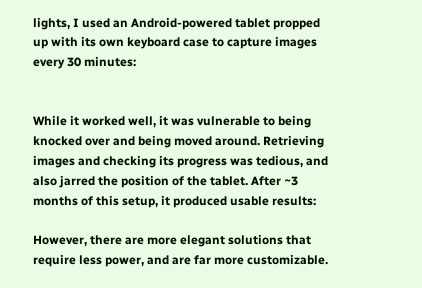lights, I used an Android-powered tablet propped up with its own keyboard case to capture images every 30 minutes:


While it worked well, it was vulnerable to being knocked over and being moved around. Retrieving images and checking its progress was tedious, and also jarred the position of the tablet. After ~3 months of this setup, it produced usable results:

However, there are more elegant solutions that require less power, and are far more customizable.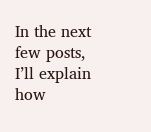In the next few posts, I’ll explain how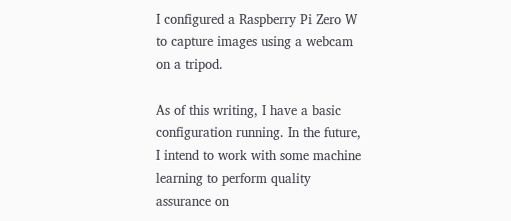I configured a Raspberry Pi Zero W to capture images using a webcam on a tripod.

As of this writing, I have a basic configuration running. In the future, I intend to work with some machine learning to perform quality assurance on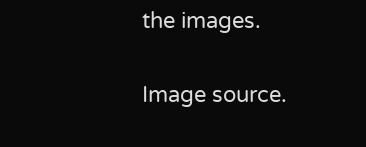the images.

Image source.